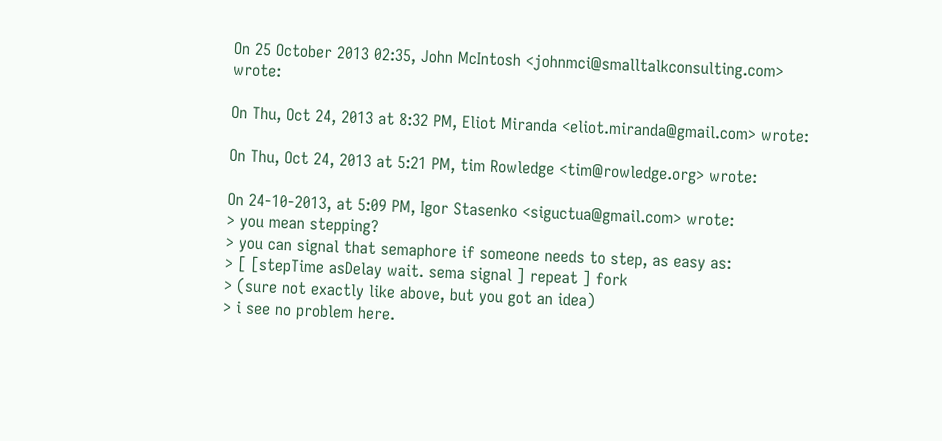On 25 October 2013 02:35, John McIntosh <johnmci@smalltalkconsulting.com> wrote:

On Thu, Oct 24, 2013 at 8:32 PM, Eliot Miranda <eliot.miranda@gmail.com> wrote:

On Thu, Oct 24, 2013 at 5:21 PM, tim Rowledge <tim@rowledge.org> wrote:

On 24-10-2013, at 5:09 PM, Igor Stasenko <siguctua@gmail.com> wrote:
> you mean stepping?
> you can signal that semaphore if someone needs to step, as easy as:
> [ [stepTime asDelay wait. sema signal ] repeat ] fork
> (sure not exactly like above, but you got an idea)
> i see no problem here.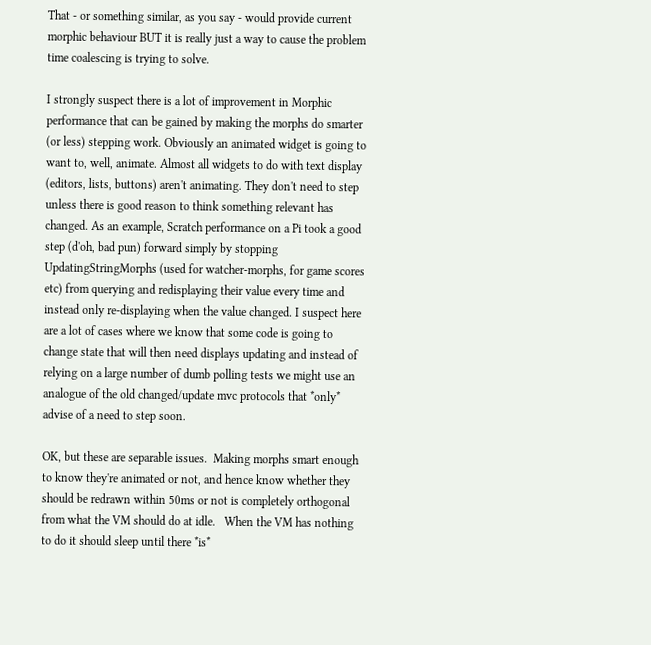That - or something similar, as you say - would provide current morphic behaviour BUT it is really just a way to cause the problem time coalescing is trying to solve.

I strongly suspect there is a lot of improvement in Morphic performance that can be gained by making the morphs do smarter (or less) stepping work. Obviously an animated widget is going to want to, well, animate. Almost all widgets to do with text display (editors, lists, buttons) aren't animating. They don't need to step unless there is good reason to think something relevant has changed. As an example, Scratch performance on a Pi took a good step (d'oh, bad pun) forward simply by stopping UpdatingStringMorphs (used for watcher-morphs, for game scores etc) from querying and redisplaying their value every time and instead only re-displaying when the value changed. I suspect here are a lot of cases where we know that some code is going to change state that will then need displays updating and instead of relying on a large number of dumb polling tests we might use an analogue of the old changed/update mvc protocols that *only* advise of a need to step soon.

OK, but these are separable issues.  Making morphs smart enough to know they're animated or not, and hence know whether they should be redrawn within 50ms or not is completely orthogonal from what the VM should do at idle.   When the VM has nothing to do it should sleep until there *is*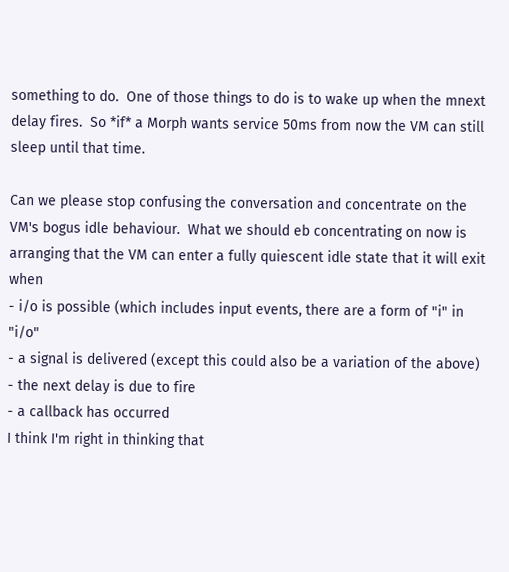something to do.  One of those things to do is to wake up when the mnext delay fires.  So *if* a Morph wants service 50ms from now the VM can still sleep until that time.

Can we please stop confusing the conversation and concentrate on the VM's bogus idle behaviour.  What we should eb concentrating on now is arranging that the VM can enter a fully quiescent idle state that it will exit when
- i/o is possible (which includes input events, there are a form of "i" in "i/o"
- a signal is delivered (except this could also be a variation of the above)
- the next delay is due to fire
- a callback has occurred
I think I'm right in thinking that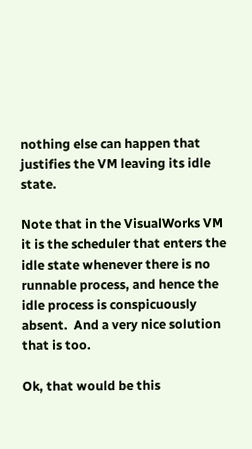nothing else can happen that justifies the VM leaving its idle state.

Note that in the VisualWorks VM it is the scheduler that enters the idle state whenever there is no runnable process, and hence the idle process is conspicuously absent.  And a very nice solution that is too.

Ok, that would be this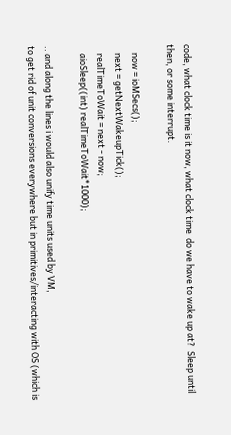code, what clock time is it now, what clock time  do we have to wake up at?  Sleep until then, or some interrupt.

    now = ioMSecs();
    next = getNextWakeupTick();
    realTimeToWait = next - now;
    aioSleep((int) realTimeToWait*1000);

.. and along the lines i would also unify time units used by VM,
to get rid of unit conversions everywhere but in primitives/interacting with OS (which is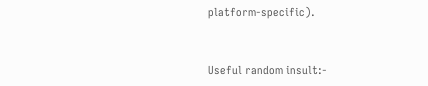platform-specific).


Useful random insult:-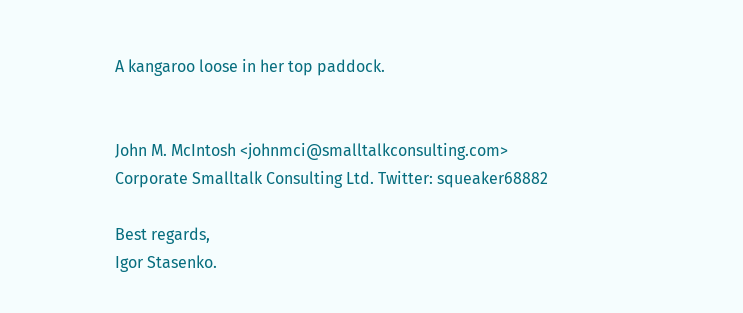A kangaroo loose in her top paddock.


John M. McIntosh <johnmci@smalltalkconsulting.com>
Corporate Smalltalk Consulting Ltd. Twitter: squeaker68882

Best regards,
Igor Stasenko.